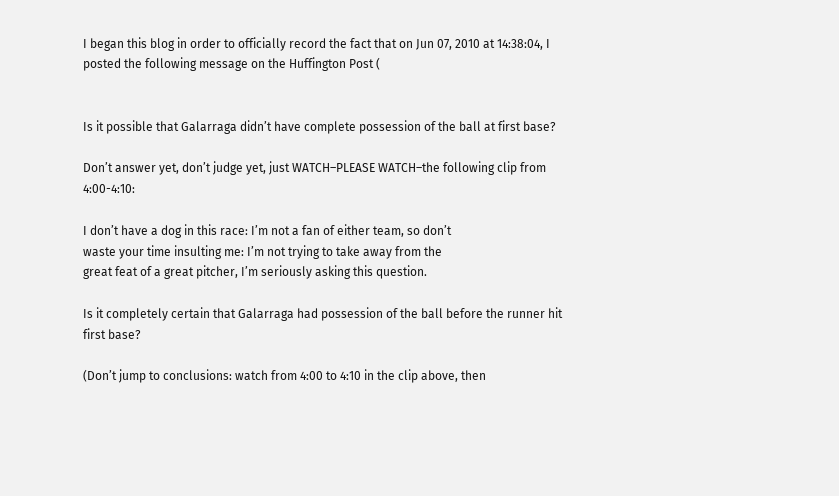I began this blog in order to officially record the fact that on Jun 07, 2010 at 14:38:04, I posted the following message on the Huffington Post (


Is it possible that Galarraga didn’t have complete possession of the ball at first base?

Don’t answer yet, don’t judge yet, just WATCH–PLEASE WATCH–the following clip from 4:00-4:10:

I don’t have a dog in this race: I’m not a fan of either team, so don’t
waste your time insulting me: I’m not trying to take away from the
great feat of a great pitcher, I’m seriously asking this question.

Is it completely certain that Galarraga had possession of the ball before the runner hit first base?

(Don’t jump to conclusions: watch from 4:00 to 4:10 in the clip above, then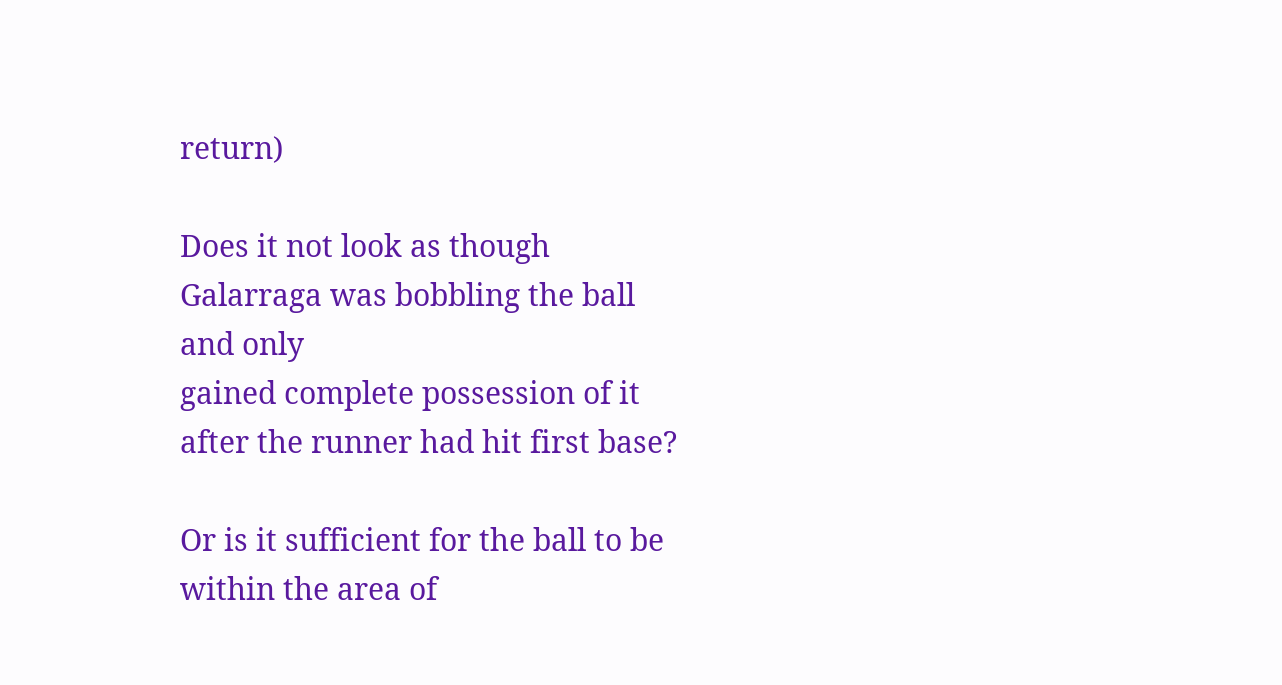return)

Does it not look as though Galarraga was bobbling the ball and only
gained complete possession of it after the runner had hit first base?

Or is it sufficient for the ball to be within the area of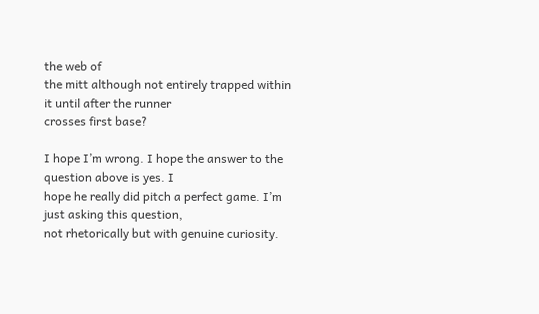the web of
the mitt although not entirely trapped within it until after the runner
crosses first base?

I hope I’m wrong. I hope the answer to the question above is yes. I
hope he really did pitch a perfect game. I’m just asking this question,
not rhetorically but with genuine curiosity.